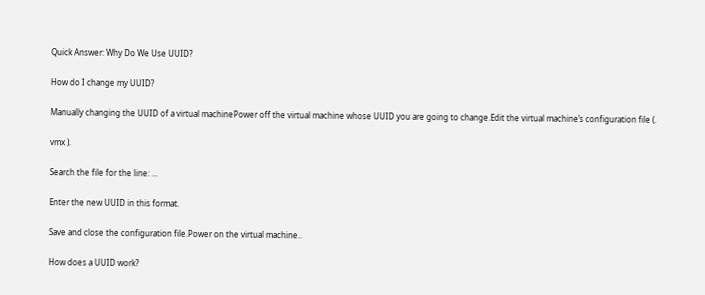Quick Answer: Why Do We Use UUID?

How do I change my UUID?

Manually changing the UUID of a virtual machinePower off the virtual machine whose UUID you are going to change.Edit the virtual machine’s configuration file (.

vmx ).

Search the file for the line: …

Enter the new UUID in this format.

Save and close the configuration file.Power on the virtual machine..

How does a UUID work?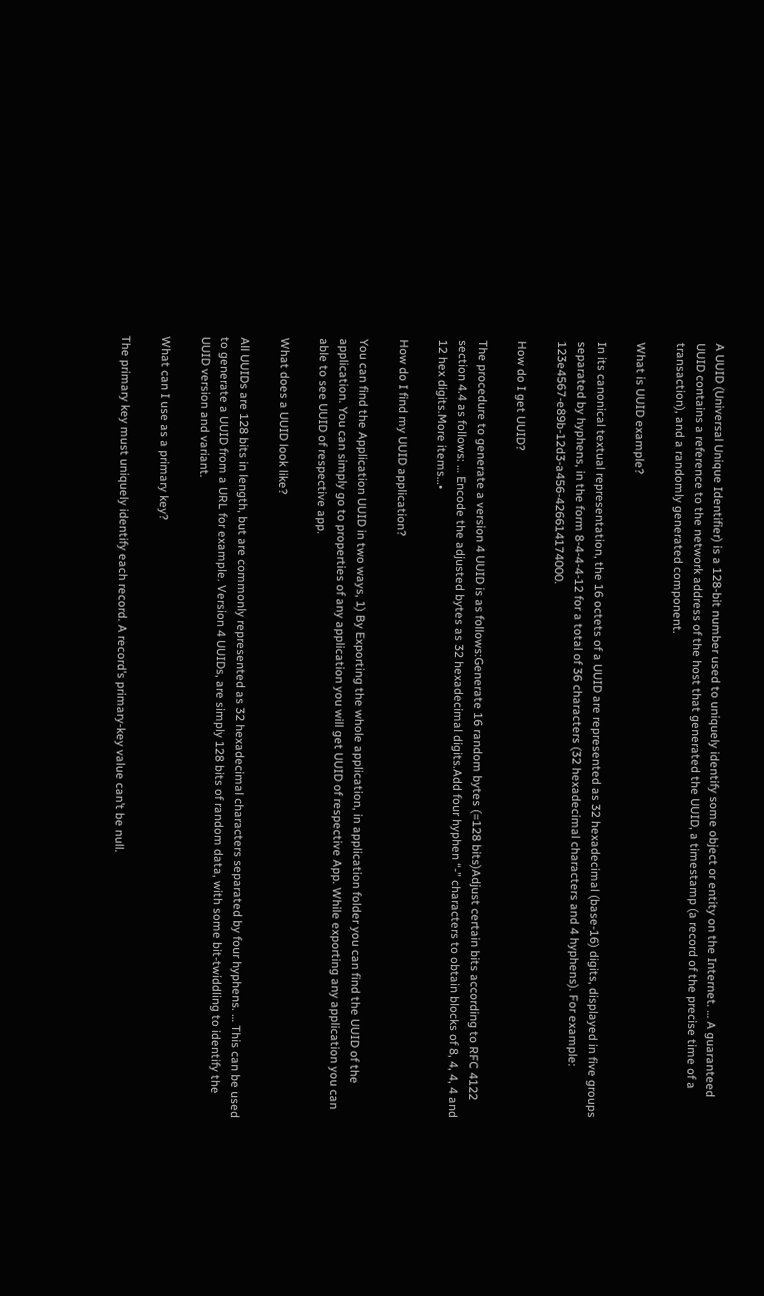A UUID (Universal Unique Identifier) is a 128-bit number used to uniquely identify some object or entity on the Internet. … A guaranteed UUID contains a reference to the network address of the host that generated the UUID, a timestamp (a record of the precise time of a transaction), and a randomly generated component.

What is UUID example?

In its canonical textual representation, the 16 octets of a UUID are represented as 32 hexadecimal (base-16) digits, displayed in five groups separated by hyphens, in the form 8-4-4-4-12 for a total of 36 characters (32 hexadecimal characters and 4 hyphens). For example: 123e4567-e89b-12d3-a456-426614174000.

How do I get UUID?

The procedure to generate a version 4 UUID is as follows:Generate 16 random bytes (=128 bits)Adjust certain bits according to RFC 4122 section 4.4 as follows: … Encode the adjusted bytes as 32 hexadecimal digits.Add four hyphen “-” characters to obtain blocks of 8, 4, 4, 4 and 12 hex digits.More items…•

How do I find my UUID application?

You can find the Application UUID in two ways, 1) By Exporting the whole application, in application folder you can find the UUID of the application. You can simply go to properties of any application you will get UUID of respective App. While exporting any application you can able to see UUID of respective app.

What does a UUID look like?

All UUIDs are 128 bits in length, but are commonly represented as 32 hexadecimal characters separated by four hyphens. … This can be used to generate a UUID from a URL for example. Version 4 UUIDs, are simply 128 bits of random data, with some bit-twiddling to identify the UUID version and variant.

What can I use as a primary key?

The primary key must uniquely identify each record. A record’s primary-key value can’t be null.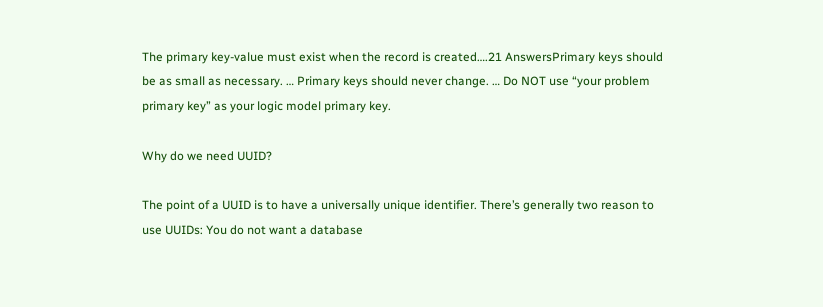The primary key-value must exist when the record is created….21 AnswersPrimary keys should be as small as necessary. … Primary keys should never change. … Do NOT use “your problem primary key” as your logic model primary key.

Why do we need UUID?

The point of a UUID is to have a universally unique identifier. There’s generally two reason to use UUIDs: You do not want a database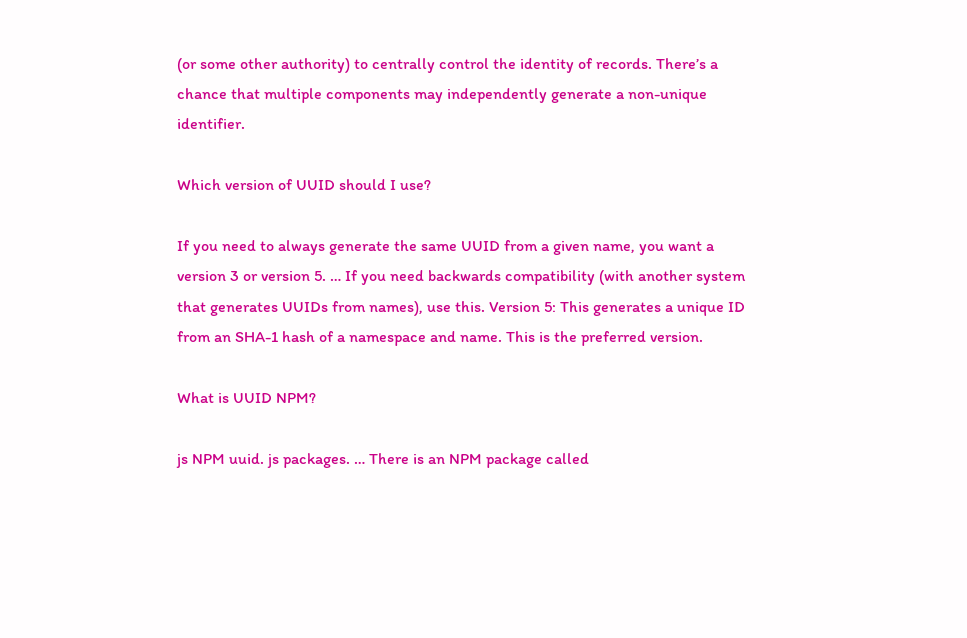(or some other authority) to centrally control the identity of records. There’s a chance that multiple components may independently generate a non-unique identifier.

Which version of UUID should I use?

If you need to always generate the same UUID from a given name, you want a version 3 or version 5. … If you need backwards compatibility (with another system that generates UUIDs from names), use this. Version 5: This generates a unique ID from an SHA-1 hash of a namespace and name. This is the preferred version.

What is UUID NPM?

js NPM uuid. js packages. … There is an NPM package called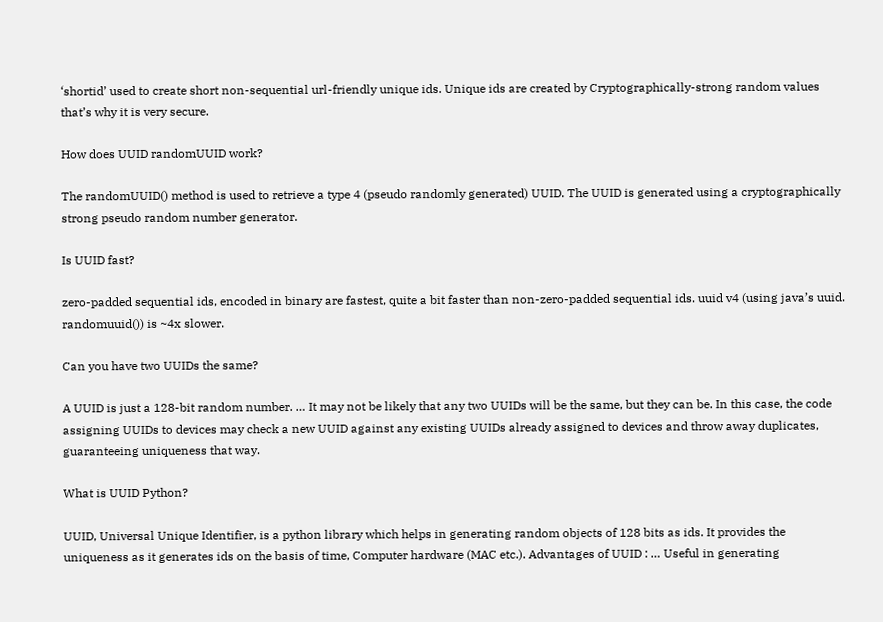‘shortid’ used to create short non-sequential url-friendly unique ids. Unique ids are created by Cryptographically-strong random values that’s why it is very secure.

How does UUID randomUUID work?

The randomUUID() method is used to retrieve a type 4 (pseudo randomly generated) UUID. The UUID is generated using a cryptographically strong pseudo random number generator.

Is UUID fast?

zero-padded sequential ids, encoded in binary are fastest, quite a bit faster than non-zero-padded sequential ids. uuid v4 (using java’s uuid. randomuuid()) is ~4x slower.

Can you have two UUIDs the same?

A UUID is just a 128-bit random number. … It may not be likely that any two UUIDs will be the same, but they can be. In this case, the code assigning UUIDs to devices may check a new UUID against any existing UUIDs already assigned to devices and throw away duplicates, guaranteeing uniqueness that way.

What is UUID Python?

UUID, Universal Unique Identifier, is a python library which helps in generating random objects of 128 bits as ids. It provides the uniqueness as it generates ids on the basis of time, Computer hardware (MAC etc.). Advantages of UUID : … Useful in generating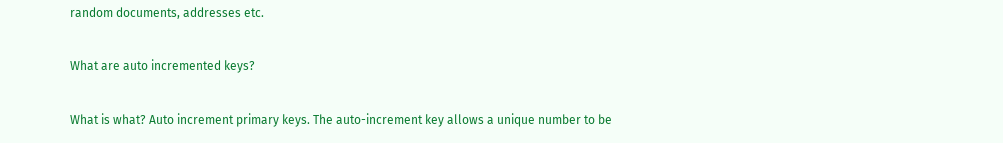random documents, addresses etc.

What are auto incremented keys?

What is what? Auto increment primary keys. The auto-increment key allows a unique number to be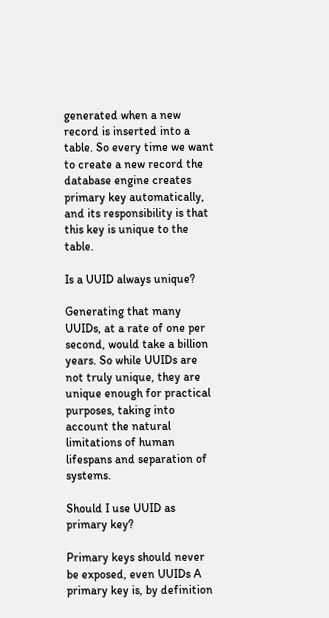generated when a new record is inserted into a table. So every time we want to create a new record the database engine creates primary key automatically, and its responsibility is that this key is unique to the table.

Is a UUID always unique?

Generating that many UUIDs, at a rate of one per second, would take a billion years. So while UUIDs are not truly unique, they are unique enough for practical purposes, taking into account the natural limitations of human lifespans and separation of systems.

Should I use UUID as primary key?

Primary keys should never be exposed, even UUIDs A primary key is, by definition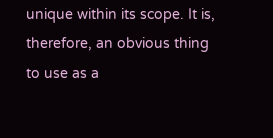unique within its scope. It is, therefore, an obvious thing to use as a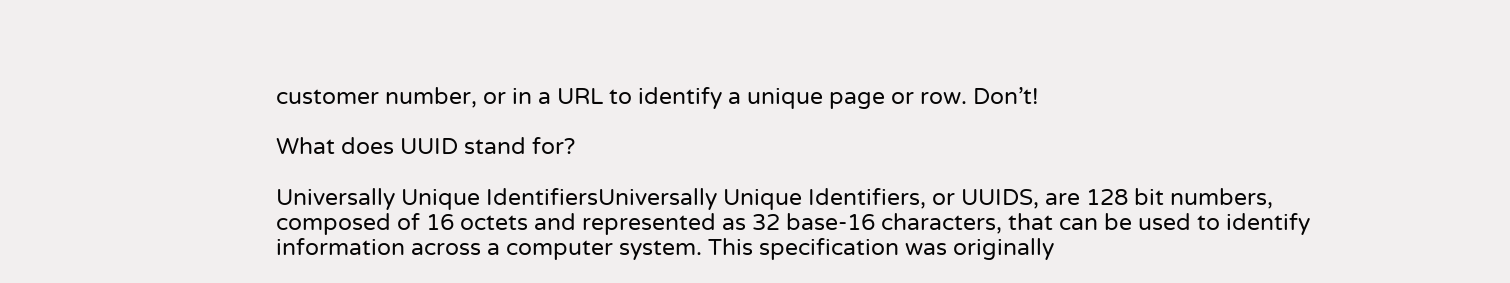customer number, or in a URL to identify a unique page or row. Don’t!

What does UUID stand for?

Universally Unique IdentifiersUniversally Unique Identifiers, or UUIDS, are 128 bit numbers, composed of 16 octets and represented as 32 base-16 characters, that can be used to identify information across a computer system. This specification was originally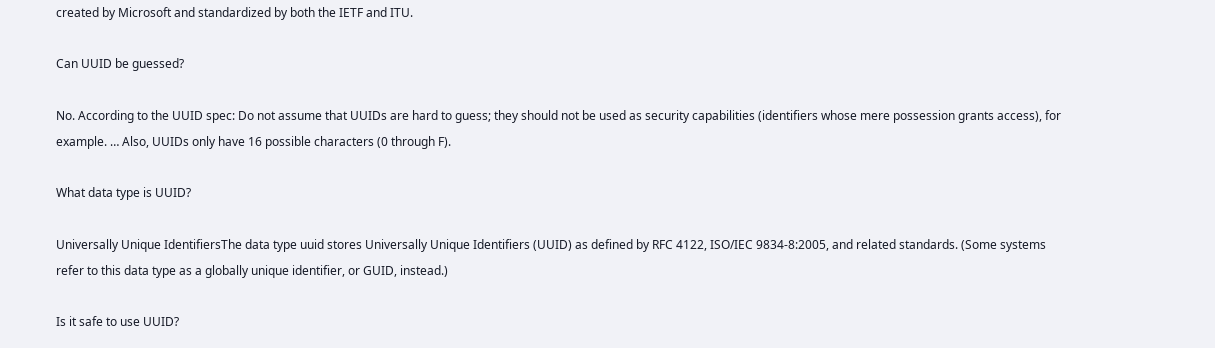created by Microsoft and standardized by both the IETF and ITU.

Can UUID be guessed?

No. According to the UUID spec: Do not assume that UUIDs are hard to guess; they should not be used as security capabilities (identifiers whose mere possession grants access), for example. … Also, UUIDs only have 16 possible characters (0 through F).

What data type is UUID?

Universally Unique IdentifiersThe data type uuid stores Universally Unique Identifiers (UUID) as defined by RFC 4122, ISO/IEC 9834-8:2005, and related standards. (Some systems refer to this data type as a globally unique identifier, or GUID, instead.)

Is it safe to use UUID?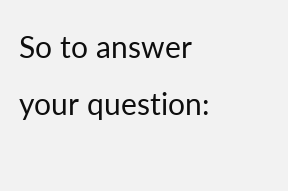So to answer your question: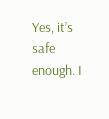Yes, it’s safe enough. I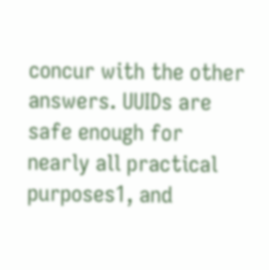concur with the other answers. UUIDs are safe enough for nearly all practical purposes1, and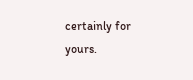certainly for yours.